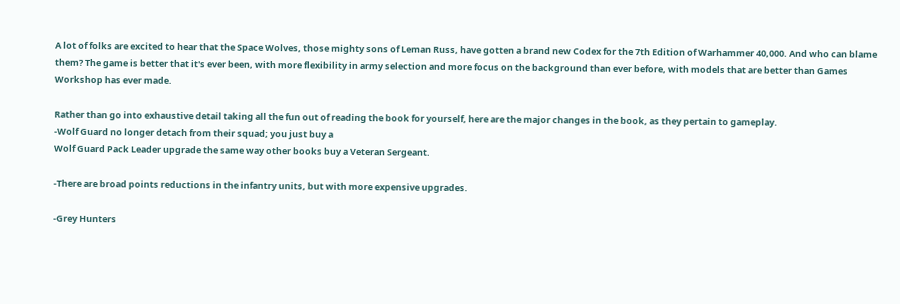A lot of folks are excited to hear that the Space Wolves, those mighty sons of Leman Russ, have gotten a brand new Codex for the 7th Edition of Warhammer 40,000. And who can blame them? The game is better that it's ever been, with more flexibility in army selection and more focus on the background than ever before, with models that are better than Games Workshop has ever made.

Rather than go into exhaustive detail taking all the fun out of reading the book for yourself, here are the major changes in the book, as they pertain to gameplay.
-Wolf Guard no longer detach from their squad; you just buy a
Wolf Guard Pack Leader upgrade the same way other books buy a Veteran Sergeant.

-There are broad points reductions in the infantry units, but with more expensive upgrades.

-Grey Hunters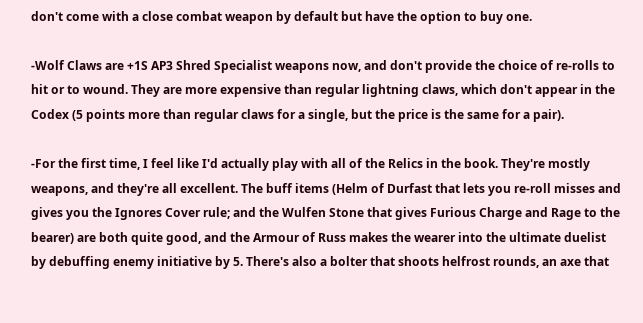don't come with a close combat weapon by default but have the option to buy one.

-Wolf Claws are +1S AP3 Shred Specialist weapons now, and don't provide the choice of re-rolls to hit or to wound. They are more expensive than regular lightning claws, which don't appear in the Codex (5 points more than regular claws for a single, but the price is the same for a pair).

-For the first time, I feel like I'd actually play with all of the Relics in the book. They're mostly weapons, and they're all excellent. The buff items (Helm of Durfast that lets you re-roll misses and gives you the Ignores Cover rule; and the Wulfen Stone that gives Furious Charge and Rage to the bearer) are both quite good, and the Armour of Russ makes the wearer into the ultimate duelist by debuffing enemy initiative by 5. There's also a bolter that shoots helfrost rounds, an axe that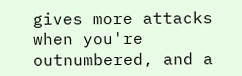gives more attacks when you're outnumbered, and a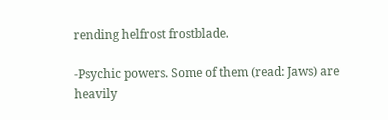rending helfrost frostblade.

-Psychic powers. Some of them (read: Jaws) are heavily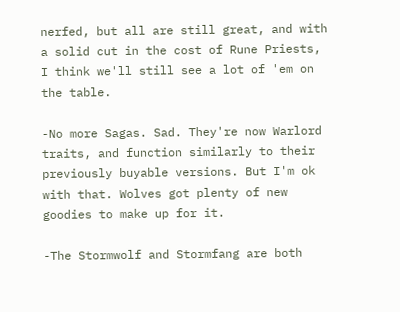nerfed, but all are still great, and with a solid cut in the cost of Rune Priests, I think we'll still see a lot of 'em on the table.

-No more Sagas. Sad. They're now Warlord traits, and function similarly to their previously buyable versions. But I'm ok with that. Wolves got plenty of new goodies to make up for it.

-The Stormwolf and Stormfang are both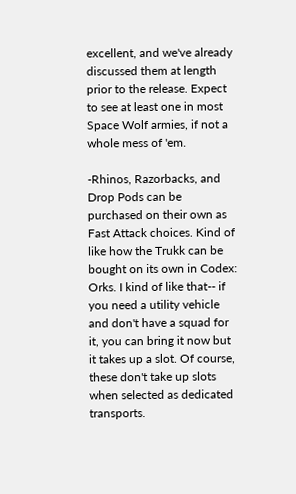excellent, and we've already discussed them at length prior to the release. Expect to see at least one in most Space Wolf armies, if not a whole mess of 'em.

-Rhinos, Razorbacks, and Drop Pods can be purchased on their own as Fast Attack choices. Kind of like how the Trukk can be bought on its own in Codex: Orks. I kind of like that-- if you need a utility vehicle and don't have a squad for it, you can bring it now but it takes up a slot. Of course, these don't take up slots when selected as dedicated transports.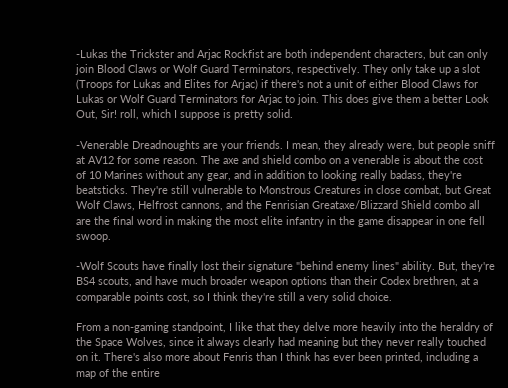-Lukas the Trickster and Arjac Rockfist are both independent characters, but can only join Blood Claws or Wolf Guard Terminators, respectively. They only take up a slot (Troops for Lukas and Elites for Arjac) if there's not a unit of either Blood Claws for Lukas or Wolf Guard Terminators for Arjac to join. This does give them a better Look Out, Sir! roll, which I suppose is pretty solid.

-Venerable Dreadnoughts are your friends. I mean, they already were, but people sniff at AV12 for some reason. The axe and shield combo on a venerable is about the cost of 10 Marines without any gear, and in addition to looking really badass, they're beatsticks. They're still vulnerable to Monstrous Creatures in close combat, but Great Wolf Claws, Helfrost cannons, and the Fenrisian Greataxe/Blizzard Shield combo all are the final word in making the most elite infantry in the game disappear in one fell swoop.

-Wolf Scouts have finally lost their signature "behind enemy lines" ability. But, they're BS4 scouts, and have much broader weapon options than their Codex brethren, at a comparable points cost, so I think they're still a very solid choice.

From a non-gaming standpoint, I like that they delve more heavily into the heraldry of the Space Wolves, since it always clearly had meaning but they never really touched on it. There's also more about Fenris than I think has ever been printed, including a map of the entire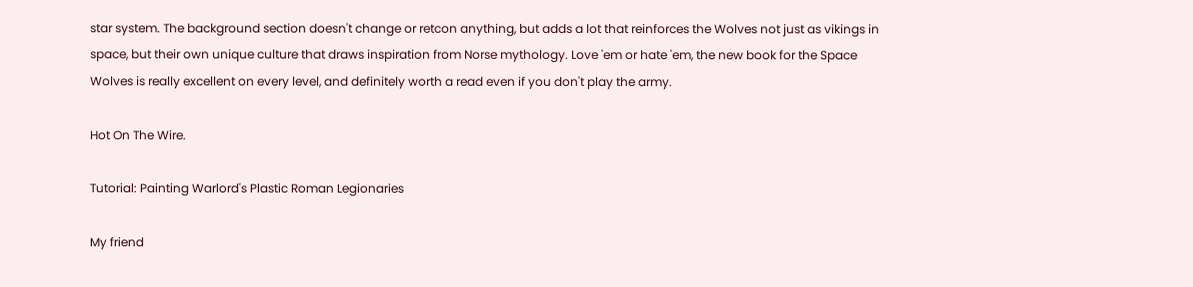star system. The background section doesn't change or retcon anything, but adds a lot that reinforces the Wolves not just as vikings in space, but their own unique culture that draws inspiration from Norse mythology. Love 'em or hate 'em, the new book for the Space Wolves is really excellent on every level, and definitely worth a read even if you don't play the army.

Hot On The Wire.

Tutorial: Painting Warlord's Plastic Roman Legionaries

My friend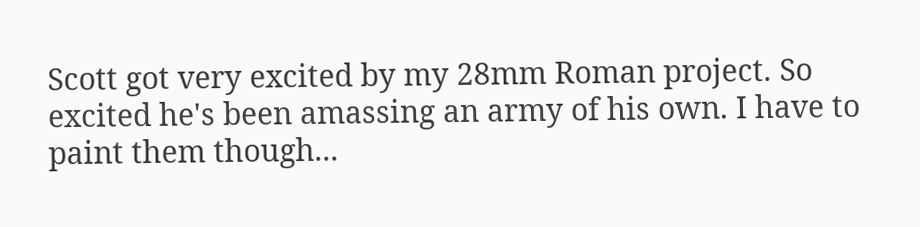Scott got very excited by my 28mm Roman project. So excited he's been amassing an army of his own. I have to paint them though...